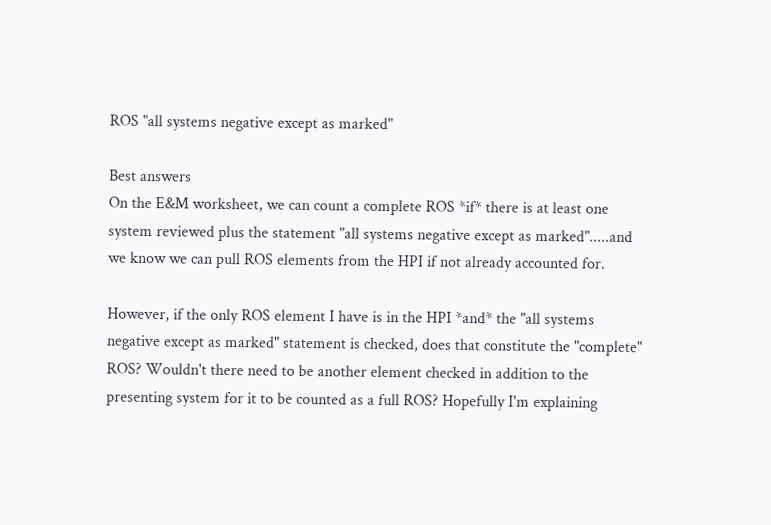ROS "all systems negative except as marked"

Best answers
On the E&M worksheet, we can count a complete ROS *if* there is at least one system reviewed plus the statement "all systems negative except as marked".....and we know we can pull ROS elements from the HPI if not already accounted for.

However, if the only ROS element I have is in the HPI *and* the "all systems negative except as marked" statement is checked, does that constitute the "complete" ROS? Wouldn't there need to be another element checked in addition to the presenting system for it to be counted as a full ROS? Hopefully I'm explaining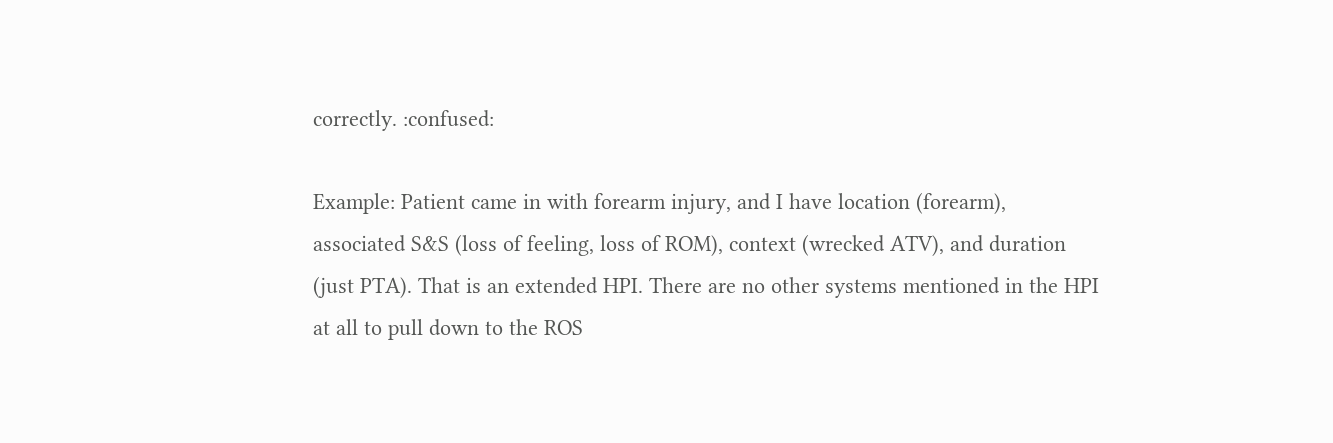correctly. :confused:

Example: Patient came in with forearm injury, and I have location (forearm), associated S&S (loss of feeling, loss of ROM), context (wrecked ATV), and duration (just PTA). That is an extended HPI. There are no other systems mentioned in the HPI at all to pull down to the ROS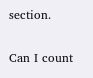section.

Can I count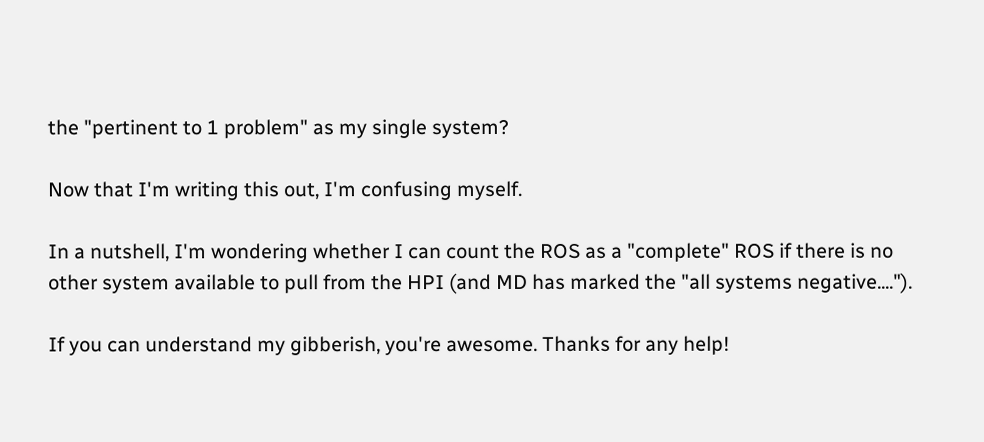the "pertinent to 1 problem" as my single system?

Now that I'm writing this out, I'm confusing myself.

In a nutshell, I'm wondering whether I can count the ROS as a "complete" ROS if there is no other system available to pull from the HPI (and MD has marked the "all systems negative....").

If you can understand my gibberish, you're awesome. Thanks for any help!